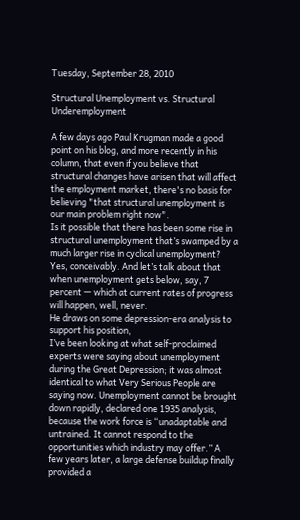Tuesday, September 28, 2010

Structural Unemployment vs. Structural Underemployment

A few days ago Paul Krugman made a good point on his blog, and more recently in his column, that even if you believe that structural changes have arisen that will affect the employment market, there's no basis for believing "that structural unemployment is our main problem right now".
Is it possible that there has been some rise in structural unemployment that’s swamped by a much larger rise in cyclical unemployment? Yes, conceivably. And let’s talk about that when unemployment gets below, say, 7 percent — which at current rates of progress will happen, well, never.
He draws on some depression-era analysis to support his position,
I’ve been looking at what self-proclaimed experts were saying about unemployment during the Great Depression; it was almost identical to what Very Serious People are saying now. Unemployment cannot be brought down rapidly, declared one 1935 analysis, because the work force is “unadaptable and untrained. It cannot respond to the opportunities which industry may offer.” A few years later, a large defense buildup finally provided a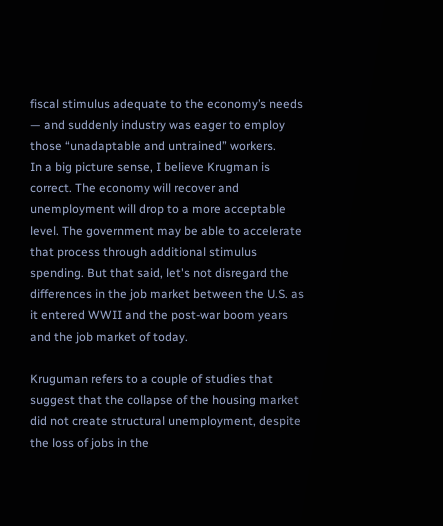fiscal stimulus adequate to the economy’s needs — and suddenly industry was eager to employ those “unadaptable and untrained” workers.
In a big picture sense, I believe Krugman is correct. The economy will recover and unemployment will drop to a more acceptable level. The government may be able to accelerate that process through additional stimulus spending. But that said, let's not disregard the differences in the job market between the U.S. as it entered WWII and the post-war boom years and the job market of today.

Kruguman refers to a couple of studies that suggest that the collapse of the housing market did not create structural unemployment, despite the loss of jobs in the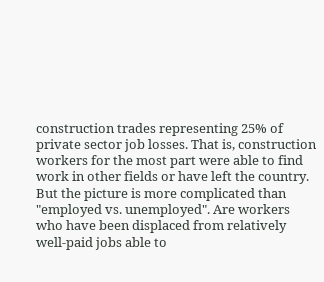construction trades representing 25% of private sector job losses. That is, construction workers for the most part were able to find work in other fields or have left the country. But the picture is more complicated than "employed vs. unemployed". Are workers who have been displaced from relatively well-paid jobs able to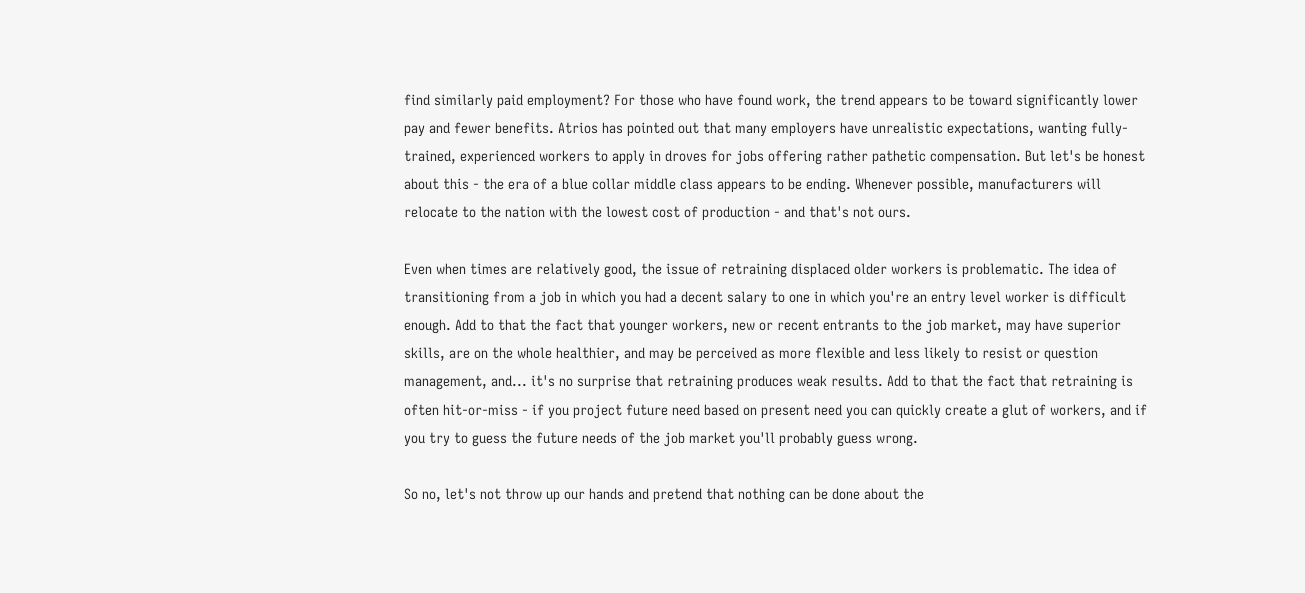find similarly paid employment? For those who have found work, the trend appears to be toward significantly lower pay and fewer benefits. Atrios has pointed out that many employers have unrealistic expectations, wanting fully-trained, experienced workers to apply in droves for jobs offering rather pathetic compensation. But let's be honest about this - the era of a blue collar middle class appears to be ending. Whenever possible, manufacturers will relocate to the nation with the lowest cost of production - and that's not ours.

Even when times are relatively good, the issue of retraining displaced older workers is problematic. The idea of transitioning from a job in which you had a decent salary to one in which you're an entry level worker is difficult enough. Add to that the fact that younger workers, new or recent entrants to the job market, may have superior skills, are on the whole healthier, and may be perceived as more flexible and less likely to resist or question management, and... it's no surprise that retraining produces weak results. Add to that the fact that retraining is often hit-or-miss - if you project future need based on present need you can quickly create a glut of workers, and if you try to guess the future needs of the job market you'll probably guess wrong.

So no, let's not throw up our hands and pretend that nothing can be done about the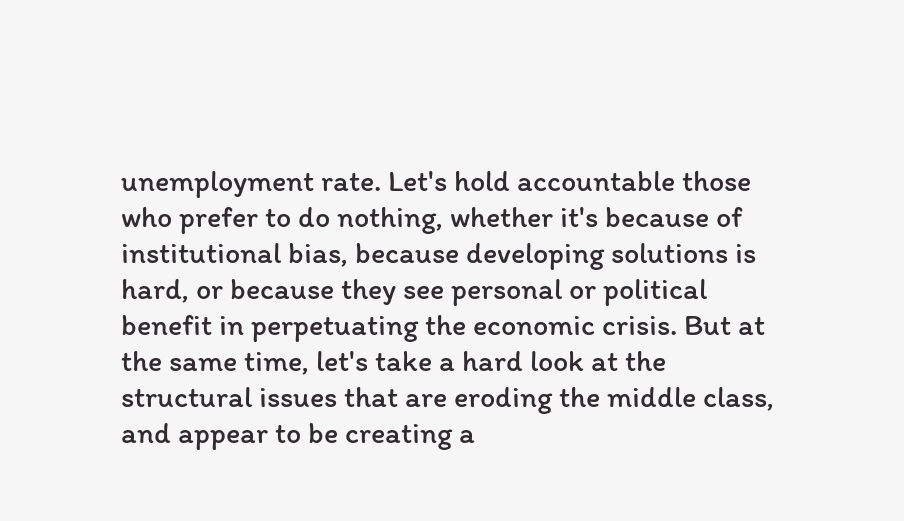unemployment rate. Let's hold accountable those who prefer to do nothing, whether it's because of institutional bias, because developing solutions is hard, or because they see personal or political benefit in perpetuating the economic crisis. But at the same time, let's take a hard look at the structural issues that are eroding the middle class, and appear to be creating a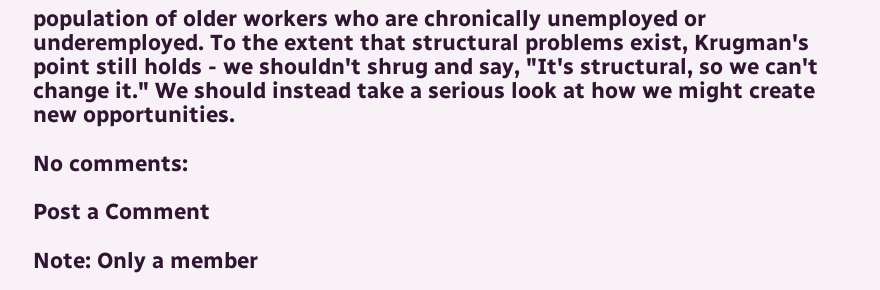population of older workers who are chronically unemployed or underemployed. To the extent that structural problems exist, Krugman's point still holds - we shouldn't shrug and say, "It's structural, so we can't change it." We should instead take a serious look at how we might create new opportunities.

No comments:

Post a Comment

Note: Only a member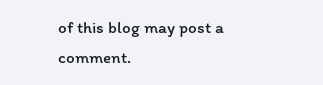of this blog may post a comment.